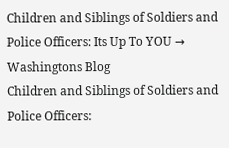Children and Siblings of Soldiers and Police Officers: Its Up To YOU → Washingtons Blog
Children and Siblings of Soldiers and Police Officers: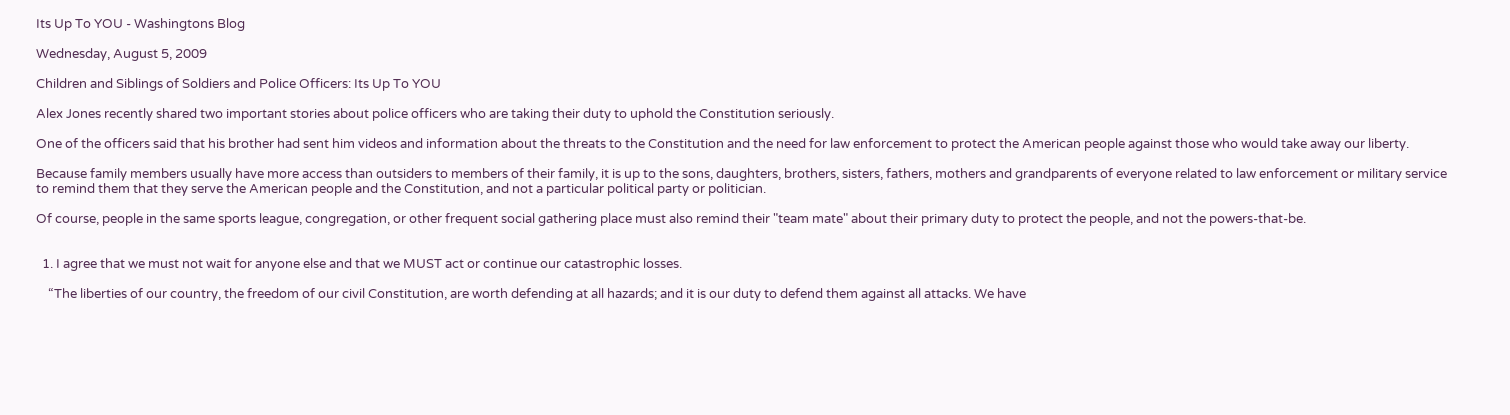Its Up To YOU - Washingtons Blog

Wednesday, August 5, 2009

Children and Siblings of Soldiers and Police Officers: Its Up To YOU

Alex Jones recently shared two important stories about police officers who are taking their duty to uphold the Constitution seriously.

One of the officers said that his brother had sent him videos and information about the threats to the Constitution and the need for law enforcement to protect the American people against those who would take away our liberty.

Because family members usually have more access than outsiders to members of their family, it is up to the sons, daughters, brothers, sisters, fathers, mothers and grandparents of everyone related to law enforcement or military service to remind them that they serve the American people and the Constitution, and not a particular political party or politician.

Of course, people in the same sports league, congregation, or other frequent social gathering place must also remind their "team mate" about their primary duty to protect the people, and not the powers-that-be.


  1. I agree that we must not wait for anyone else and that we MUST act or continue our catastrophic losses.

    “The liberties of our country, the freedom of our civil Constitution, are worth defending at all hazards; and it is our duty to defend them against all attacks. We have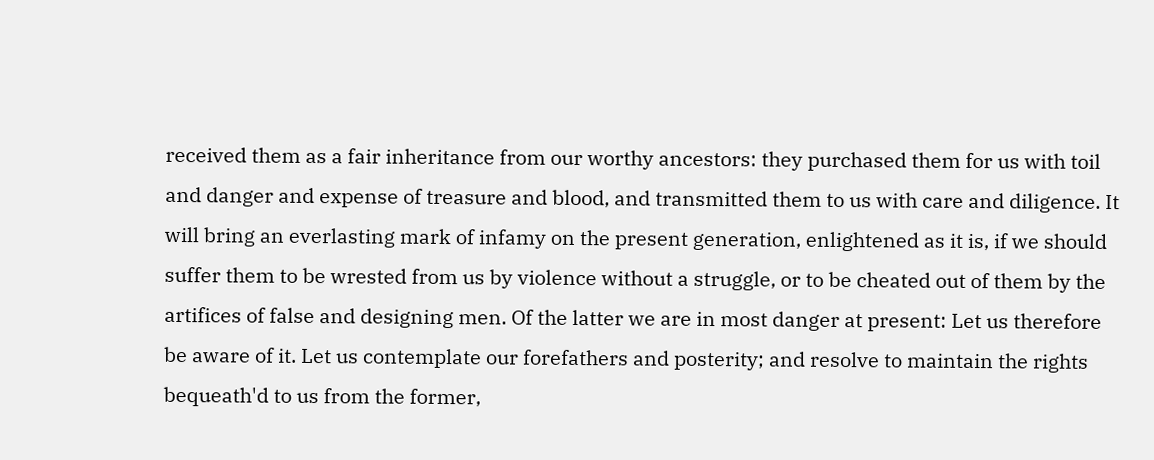received them as a fair inheritance from our worthy ancestors: they purchased them for us with toil and danger and expense of treasure and blood, and transmitted them to us with care and diligence. It will bring an everlasting mark of infamy on the present generation, enlightened as it is, if we should suffer them to be wrested from us by violence without a struggle, or to be cheated out of them by the artifices of false and designing men. Of the latter we are in most danger at present: Let us therefore be aware of it. Let us contemplate our forefathers and posterity; and resolve to maintain the rights bequeath'd to us from the former,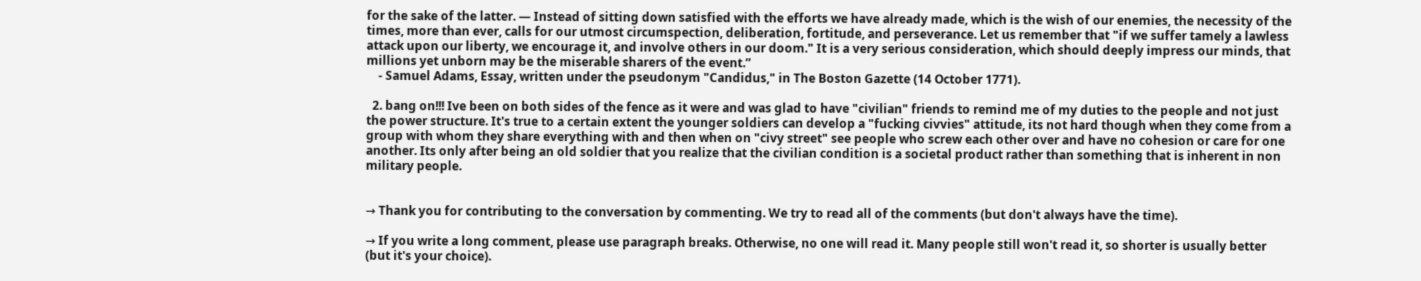for the sake of the latter. — Instead of sitting down satisfied with the efforts we have already made, which is the wish of our enemies, the necessity of the times, more than ever, calls for our utmost circumspection, deliberation, fortitude, and perseverance. Let us remember that "if we suffer tamely a lawless attack upon our liberty, we encourage it, and involve others in our doom." It is a very serious consideration, which should deeply impress our minds, that millions yet unborn may be the miserable sharers of the event.”
    - Samuel Adams, Essay, written under the pseudonym "Candidus," in The Boston Gazette (14 October 1771).

  2. bang on!!! Ive been on both sides of the fence as it were and was glad to have "civilian" friends to remind me of my duties to the people and not just the power structure. It's true to a certain extent the younger soldiers can develop a "fucking civvies" attitude, its not hard though when they come from a group with whom they share everything with and then when on "civy street" see people who screw each other over and have no cohesion or care for one another. Its only after being an old soldier that you realize that the civilian condition is a societal product rather than something that is inherent in non military people.


→ Thank you for contributing to the conversation by commenting. We try to read all of the comments (but don't always have the time).

→ If you write a long comment, please use paragraph breaks. Otherwise, no one will read it. Many people still won't read it, so shorter is usually better (but it's your choice).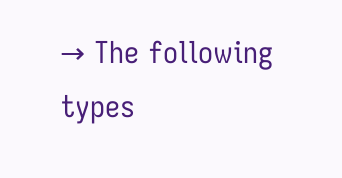→ The following types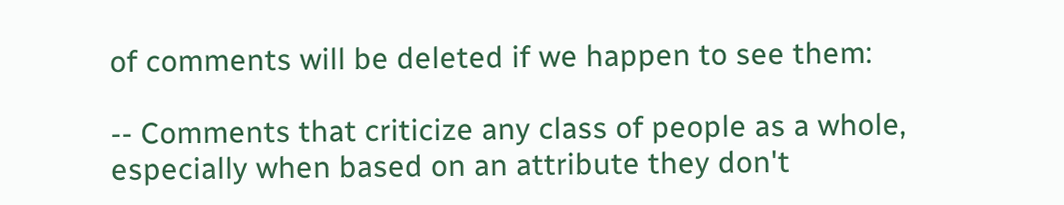of comments will be deleted if we happen to see them:

-- Comments that criticize any class of people as a whole, especially when based on an attribute they don't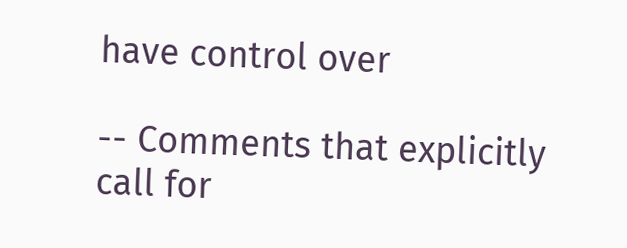have control over

-- Comments that explicitly call for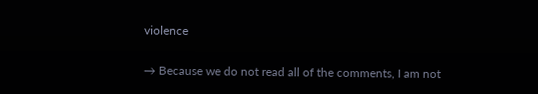violence

→ Because we do not read all of the comments, I am not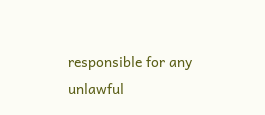responsible for any unlawful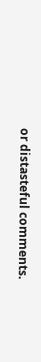or distasteful comments.